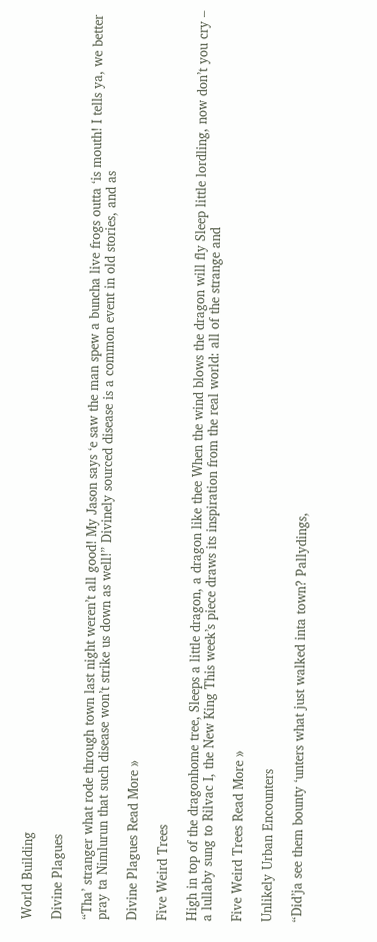World Building

Divine Plagues

“Tha’ stranger what rode through town last night weren’t all good! My Jason says ‘e saw the man spew a buncha live frogs outta ‘is mouth! I tells ya, we better pray ta Nimlurun that such disease won’t strike us down as well!” Divinely sourced disease is a common event in old stories, and as

Divine Plagues Read More »

Five Weird Trees

High in top of the dragonhome tree, Sleeps a little dragon, a dragon like thee When the wind blows the dragon will fly Sleep little lordling, now don’t you cry – a lullaby sung to Rilvac I, the New King This week’s piece draws its inspiration from the real world: all of the strange and

Five Weird Trees Read More »

Unlikely Urban Encounters

“Did’ja see them bounty ‘unters what just walked inta town? Pallydings,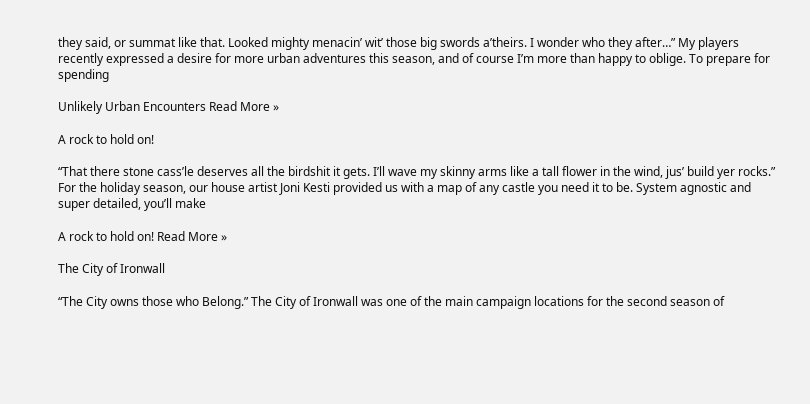they said, or summat like that. Looked mighty menacin’ wit’ those big swords a’theirs. I wonder who they after…” My players recently expressed a desire for more urban adventures this season, and of course I’m more than happy to oblige. To prepare for spending

Unlikely Urban Encounters Read More »

A rock to hold on!

“That there stone cass’le deserves all the birdshit it gets. I’ll wave my skinny arms like a tall flower in the wind, jus’ build yer rocks.” For the holiday season, our house artist Joni Kesti provided us with a map of any castle you need it to be. System agnostic and super detailed, you’ll make

A rock to hold on! Read More »

The City of Ironwall

“The City owns those who Belong.” The City of Ironwall was one of the main campaign locations for the second season of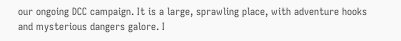our ongoing DCC campaign. It is a large, sprawling place, with adventure hooks and mysterious dangers galore. I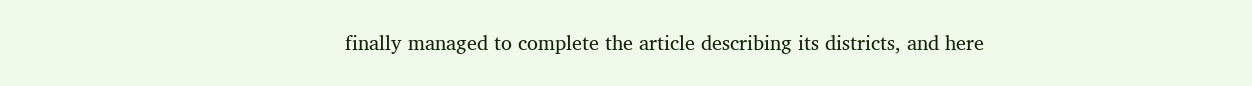finally managed to complete the article describing its districts, and here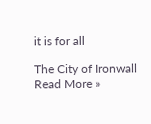it is for all

The City of Ironwall Read More »